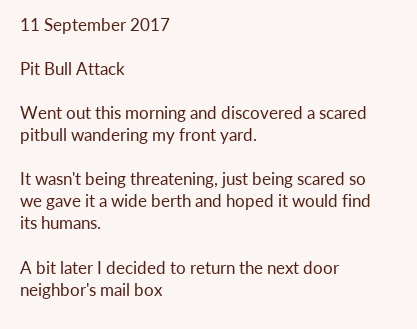11 September 2017

Pit Bull Attack

Went out this morning and discovered a scared pitbull wandering my front yard.

It wasn't being threatening, just being scared so we gave it a wide berth and hoped it would find its humans.

A bit later I decided to return the next door neighbor's mail box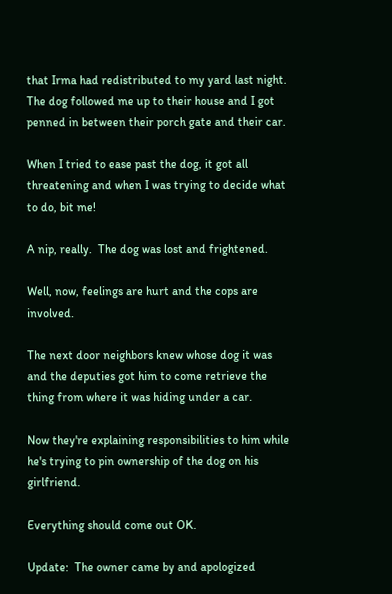that Irma had redistributed to my yard last night.  The dog followed me up to their house and I got penned in between their porch gate and their car.

When I tried to ease past the dog, it got all threatening and when I was trying to decide what to do, bit me!

A nip, really.  The dog was lost and frightened.

Well, now, feelings are hurt and the cops are involved.

The next door neighbors knew whose dog it was and the deputies got him to come retrieve the thing from where it was hiding under a car.

Now they're explaining responsibilities to him while he's trying to pin ownership of the dog on his girlfriend.

Everything should come out OK.

Update:  The owner came by and apologized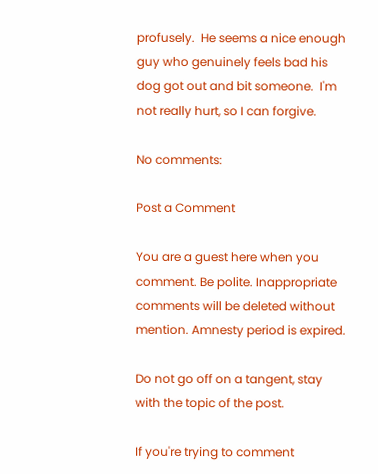profusely.  He seems a nice enough guy who genuinely feels bad his dog got out and bit someone.  I'm not really hurt, so I can forgive.

No comments:

Post a Comment

You are a guest here when you comment. Be polite. Inappropriate comments will be deleted without mention. Amnesty period is expired.

Do not go off on a tangent, stay with the topic of the post.

If you're trying to comment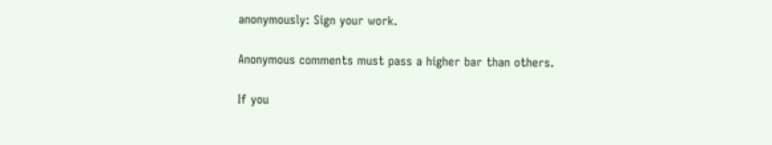anonymously: Sign your work.

Anonymous comments must pass a higher bar than others.

If you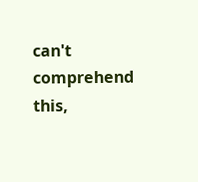can't comprehend this,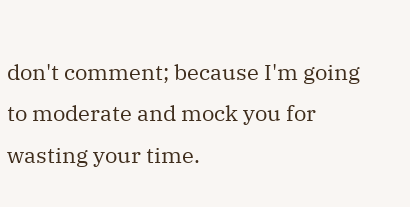don't comment; because I'm going to moderate and mock you for wasting your time.